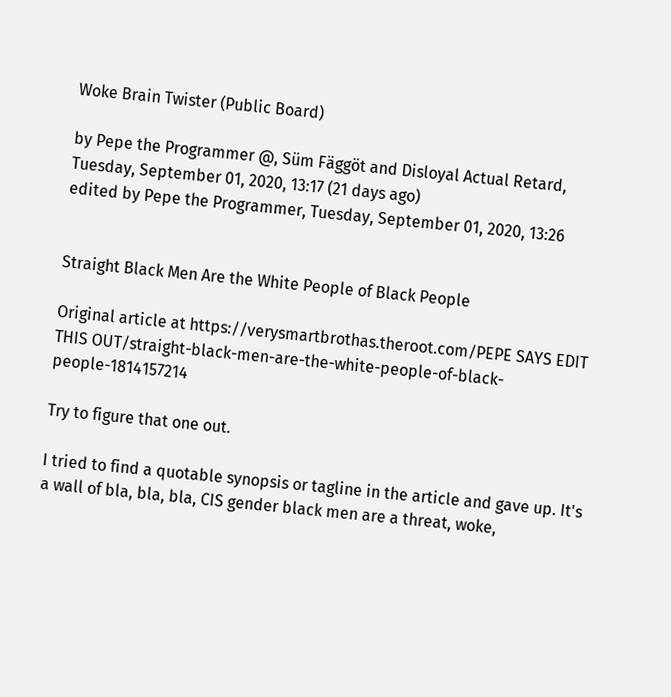Woke Brain Twister (Public Board)

by Pepe the Programmer @, Süm Fäggöt and Disloyal Actual Retard, Tuesday, September 01, 2020, 13:17 (21 days ago)
edited by Pepe the Programmer, Tuesday, September 01, 2020, 13:26


Straight Black Men Are the White People of Black People

Original article at https://verysmartbrothas.theroot.com/PEPE SAYS EDIT THIS OUT/straight-black-men-are-the-white-people-of-black-people-1814157214

Try to figure that one out.

I tried to find a quotable synopsis or tagline in the article and gave up. It's a wall of bla, bla, bla, CIS gender black men are a threat, woke,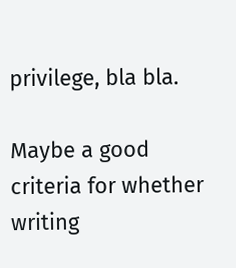privilege, bla bla.

Maybe a good criteria for whether writing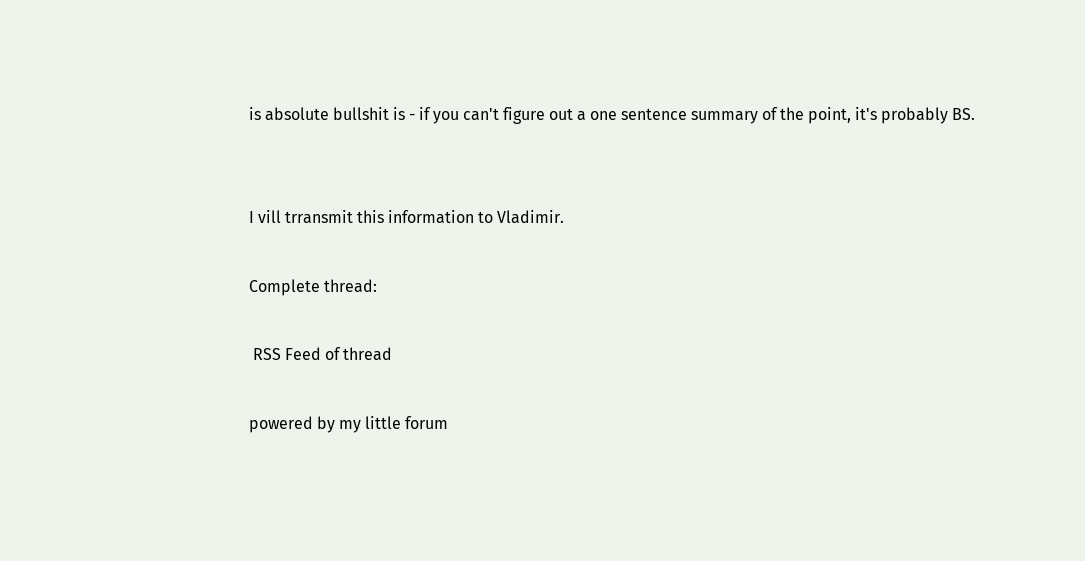is absolute bullshit is - if you can't figure out a one sentence summary of the point, it's probably BS.


I vill trransmit this information to Vladimir.

Complete thread:

 RSS Feed of thread

powered by my little forum